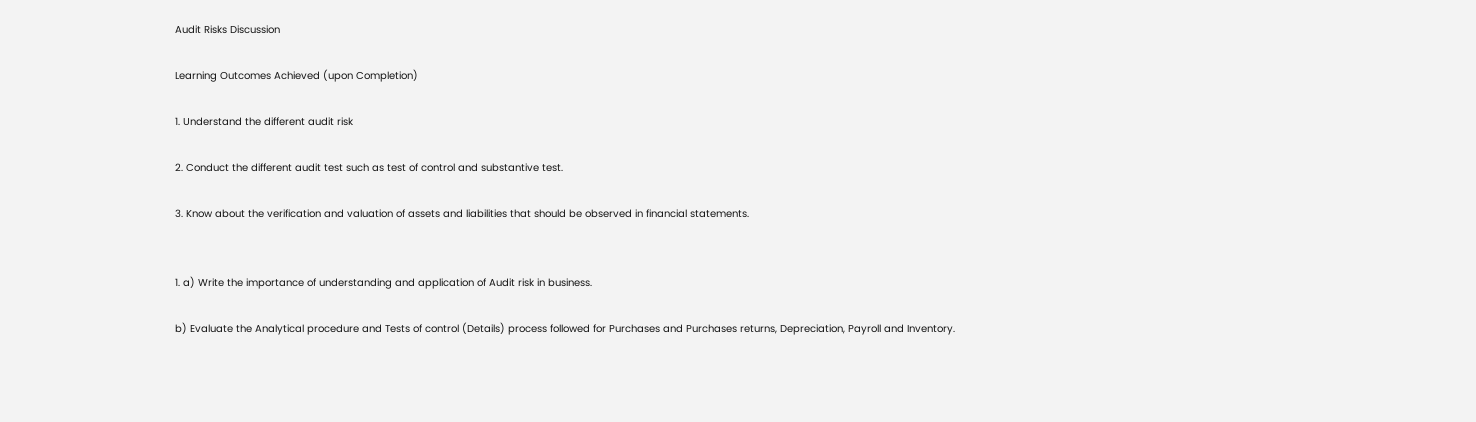Audit Risks Discussion

Learning Outcomes Achieved (upon Completion)

1. Understand the different audit risk

2. Conduct the different audit test such as test of control and substantive test.

3. Know about the verification and valuation of assets and liabilities that should be observed in financial statements.


1. a) Write the importance of understanding and application of Audit risk in business.

b) Evaluate the Analytical procedure and Tests of control (Details) process followed for Purchases and Purchases returns, Depreciation, Payroll and Inventory.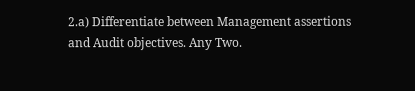2.a) Differentiate between Management assertions and Audit objectives. Any Two.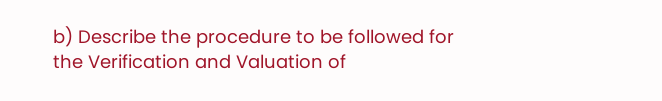b) Describe the procedure to be followed for the Verification and Valuation of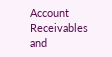Account Receivables and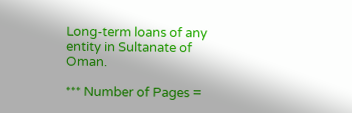Long-term loans of any entity in Sultanate of Oman.

*** Number of Pages =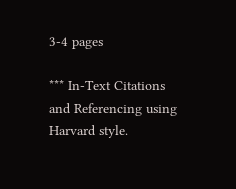3-4 pages

*** In-Text Citations and Referencing using Harvard style.